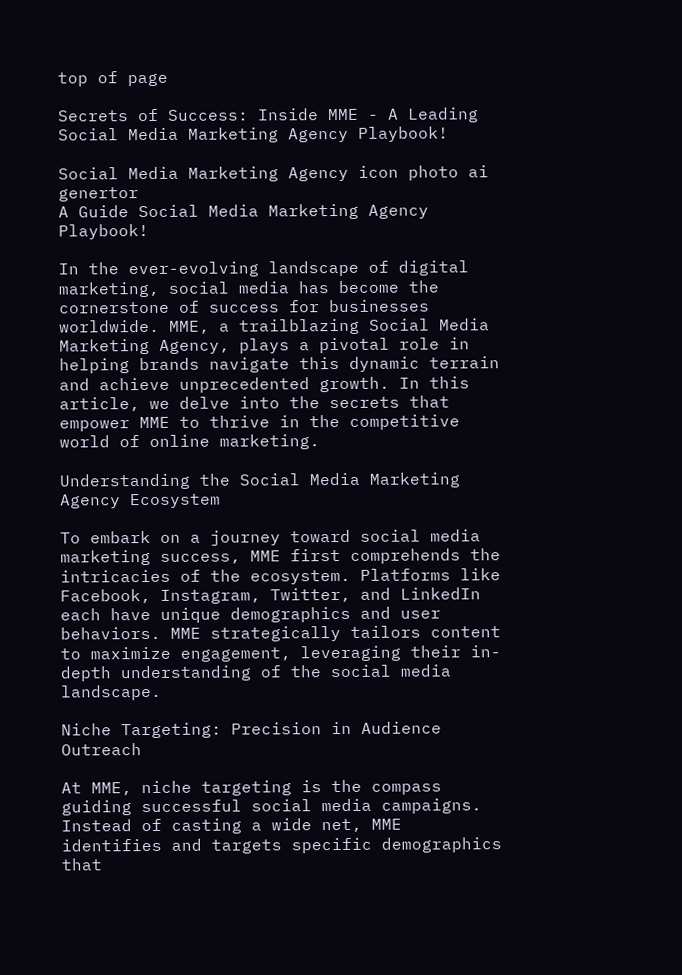top of page

Secrets of Success: Inside MME - A Leading Social Media Marketing Agency Playbook!

Social Media Marketing Agency icon photo ai genertor
A Guide Social Media Marketing Agency Playbook!

In the ever-evolving landscape of digital marketing, social media has become the cornerstone of success for businesses worldwide. MME, a trailblazing Social Media Marketing Agency, plays a pivotal role in helping brands navigate this dynamic terrain and achieve unprecedented growth. In this article, we delve into the secrets that empower MME to thrive in the competitive world of online marketing.

Understanding the Social Media Marketing Agency Ecosystem

To embark on a journey toward social media marketing success, MME first comprehends the intricacies of the ecosystem. Platforms like Facebook, Instagram, Twitter, and LinkedIn each have unique demographics and user behaviors. MME strategically tailors content to maximize engagement, leveraging their in-depth understanding of the social media landscape.

Niche Targeting: Precision in Audience Outreach

At MME, niche targeting is the compass guiding successful social media campaigns. Instead of casting a wide net, MME identifies and targets specific demographics that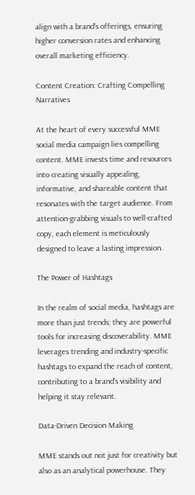align with a brand's offerings, ensuring higher conversion rates and enhancing overall marketing efficiency.

Content Creation: Crafting Compelling Narratives

At the heart of every successful MME social media campaign lies compelling content. MME invests time and resources into creating visually appealing, informative, and shareable content that resonates with the target audience. From attention-grabbing visuals to well-crafted copy, each element is meticulously designed to leave a lasting impression.

The Power of Hashtags

In the realm of social media, hashtags are more than just trends; they are powerful tools for increasing discoverability. MME leverages trending and industry-specific hashtags to expand the reach of content, contributing to a brand's visibility and helping it stay relevant.

Data-Driven Decision Making

MME stands out not just for creativity but also as an analytical powerhouse. They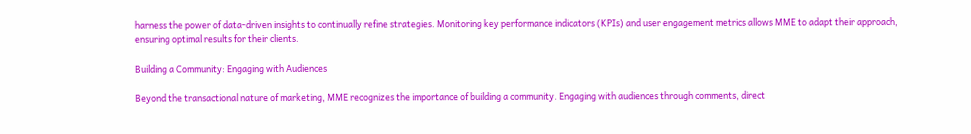harness the power of data-driven insights to continually refine strategies. Monitoring key performance indicators (KPIs) and user engagement metrics allows MME to adapt their approach, ensuring optimal results for their clients.

Building a Community: Engaging with Audiences

Beyond the transactional nature of marketing, MME recognizes the importance of building a community. Engaging with audiences through comments, direct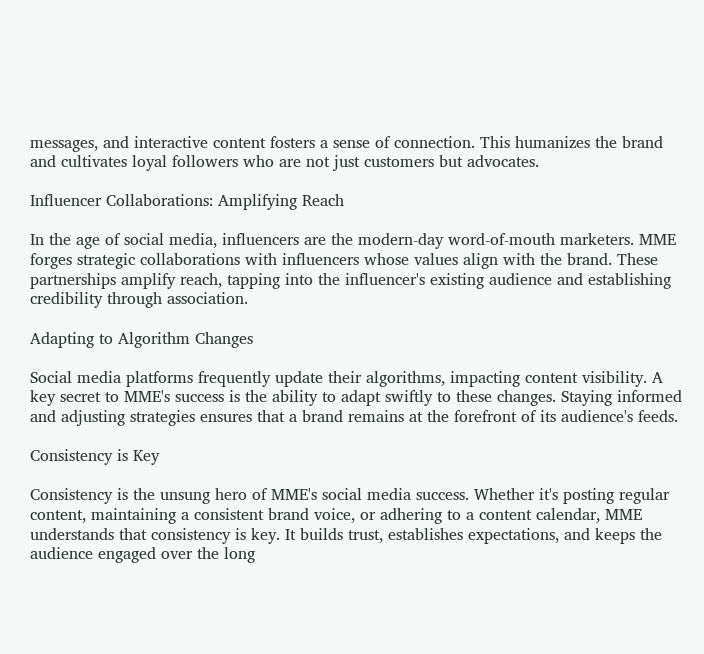messages, and interactive content fosters a sense of connection. This humanizes the brand and cultivates loyal followers who are not just customers but advocates.

Influencer Collaborations: Amplifying Reach

In the age of social media, influencers are the modern-day word-of-mouth marketers. MME forges strategic collaborations with influencers whose values align with the brand. These partnerships amplify reach, tapping into the influencer's existing audience and establishing credibility through association.

Adapting to Algorithm Changes

Social media platforms frequently update their algorithms, impacting content visibility. A key secret to MME's success is the ability to adapt swiftly to these changes. Staying informed and adjusting strategies ensures that a brand remains at the forefront of its audience's feeds.

Consistency is Key

Consistency is the unsung hero of MME's social media success. Whether it's posting regular content, maintaining a consistent brand voice, or adhering to a content calendar, MME understands that consistency is key. It builds trust, establishes expectations, and keeps the audience engaged over the long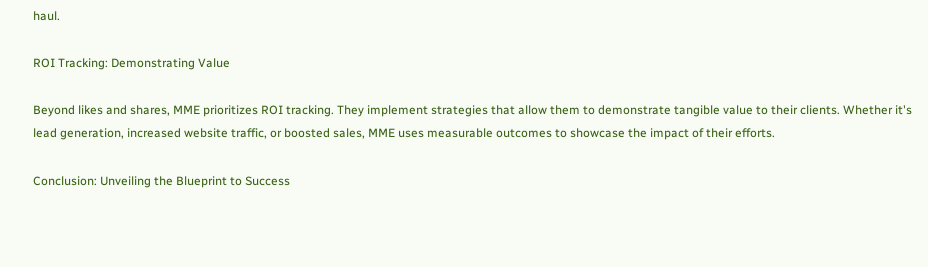haul.

ROI Tracking: Demonstrating Value

Beyond likes and shares, MME prioritizes ROI tracking. They implement strategies that allow them to demonstrate tangible value to their clients. Whether it's lead generation, increased website traffic, or boosted sales, MME uses measurable outcomes to showcase the impact of their efforts.

Conclusion: Unveiling the Blueprint to Success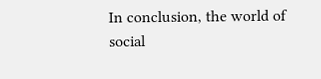In conclusion, the world of social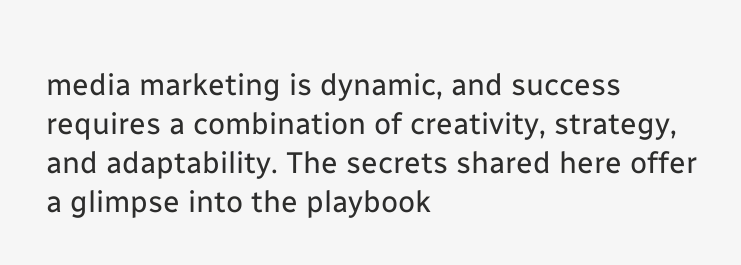media marketing is dynamic, and success requires a combination of creativity, strategy, and adaptability. The secrets shared here offer a glimpse into the playbook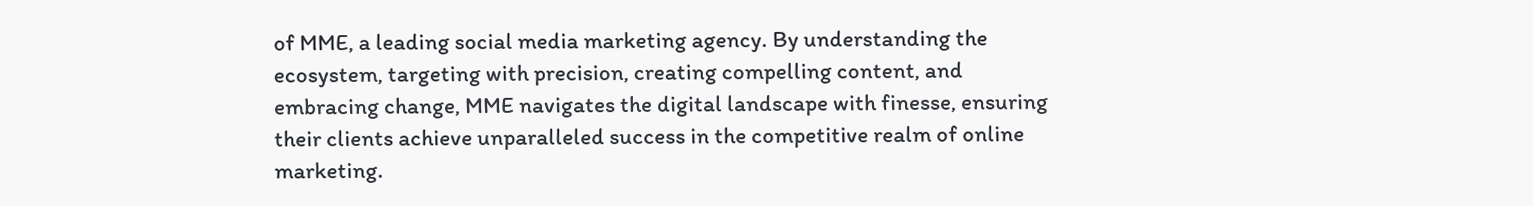of MME, a leading social media marketing agency. By understanding the ecosystem, targeting with precision, creating compelling content, and embracing change, MME navigates the digital landscape with finesse, ensuring their clients achieve unparalleled success in the competitive realm of online marketing.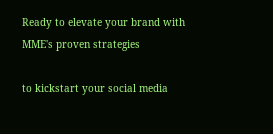Ready to elevate your brand with MME's proven strategies

to kickstart your social media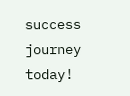success journey today!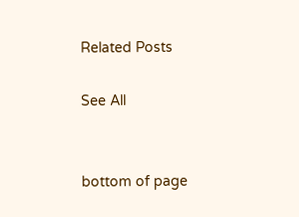Related Posts

See All


bottom of page